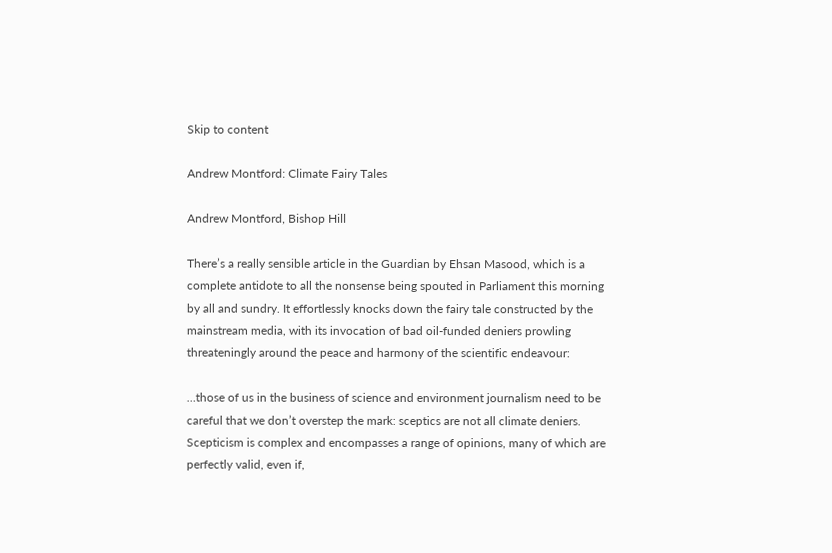Skip to content

Andrew Montford: Climate Fairy Tales

Andrew Montford, Bishop Hill

There’s a really sensible article in the Guardian by Ehsan Masood, which is a complete antidote to all the nonsense being spouted in Parliament this morning by all and sundry. It effortlessly knocks down the fairy tale constructed by the mainstream media, with its invocation of bad oil-funded deniers prowling threateningly around the peace and harmony of the scientific endeavour:

…those of us in the business of science and environment journalism need to be careful that we don’t overstep the mark: sceptics are not all climate deniers. Scepticism is complex and encompasses a range of opinions, many of which are perfectly valid, even if,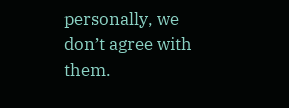personally, we don’t agree with them.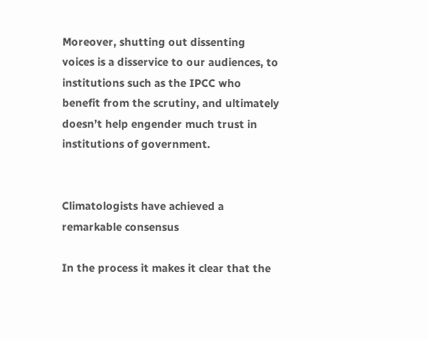Moreover, shutting out dissenting voices is a disservice to our audiences, to institutions such as the IPCC who benefit from the scrutiny, and ultimately doesn’t help engender much trust in institutions of government.


Climatologists have achieved a remarkable consensus

In the process it makes it clear that the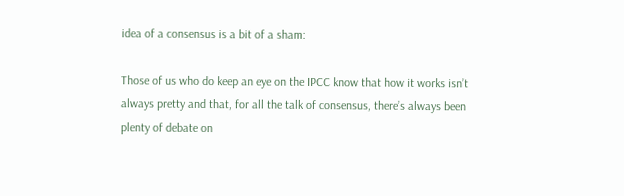idea of a consensus is a bit of a sham:

Those of us who do keep an eye on the IPCC know that how it works isn’t always pretty and that, for all the talk of consensus, there’s always been plenty of debate on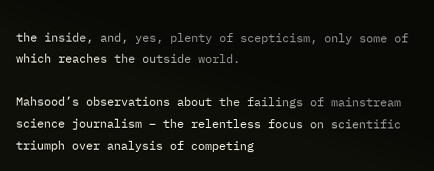the inside, and, yes, plenty of scepticism, only some of which reaches the outside world.

Mahsood’s observations about the failings of mainstream science journalism – the relentless focus on scientific triumph over analysis of competing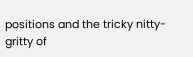positions and the tricky nitty-gritty of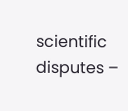scientific disputes –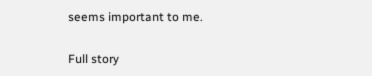seems important to me.

Full story